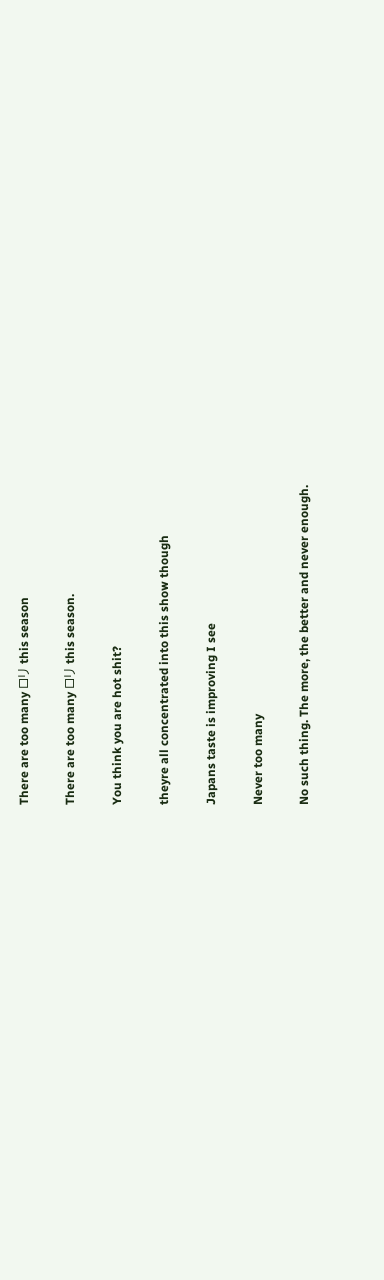There are too many ロリ this season

There are too many ロリ this season.

You think you are hot shit?

theyre all concentrated into this show though

Japans taste is improving I see

Never too many

No such thing. The more, the better and never enough.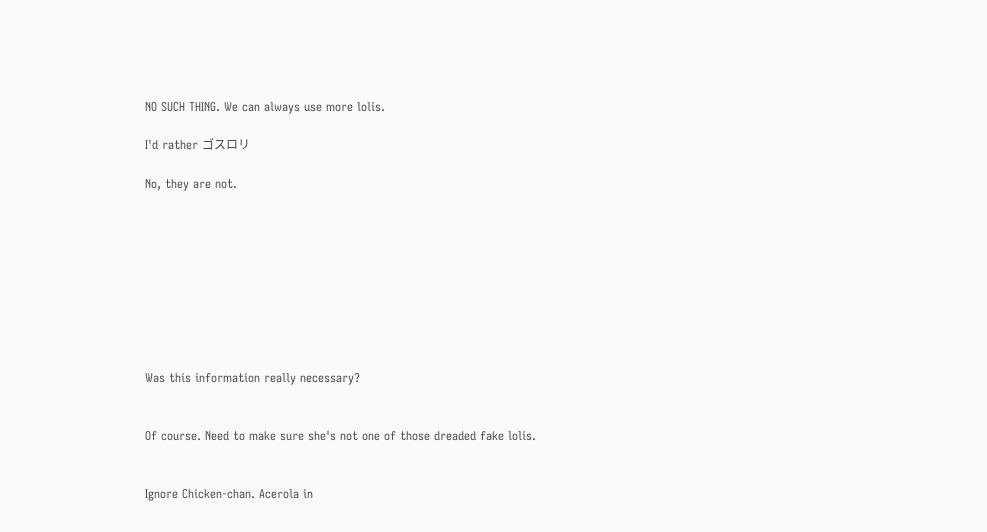NO SUCH THING. We can always use more lolis.

I'd rather ゴスロリ

No, they are not.









Was this information really necessary?


Of course. Need to make sure she's not one of those dreaded fake lolis.


Ignore Chicken-chan. Acerola in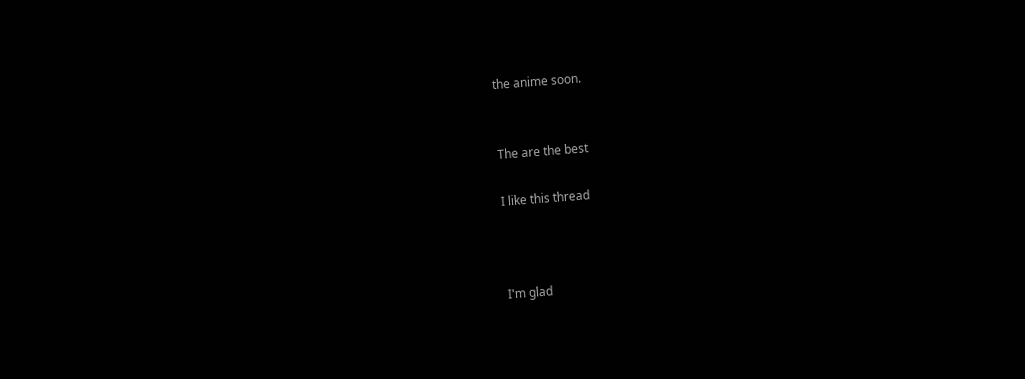the anime soon.


The are the best

I like this thread



I'm glad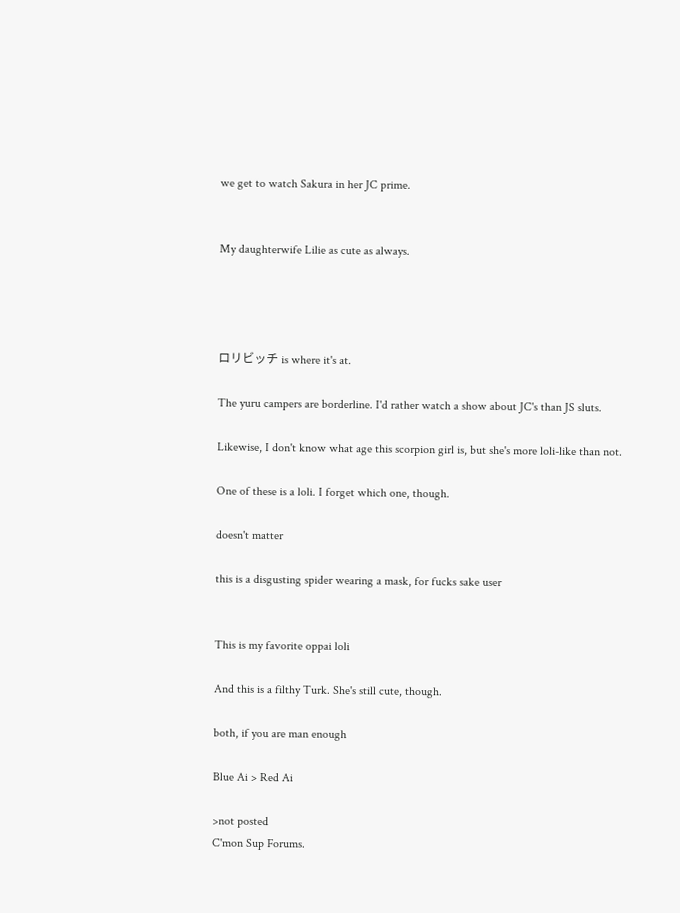we get to watch Sakura in her JC prime.


My daughterwife Lilie as cute as always.




ロリビッチ is where it's at.

The yuru campers are borderline. I'd rather watch a show about JC's than JS sluts.

Likewise, I don't know what age this scorpion girl is, but she's more loli-like than not.

One of these is a loli. I forget which one, though.

doesn't matter

this is a disgusting spider wearing a mask, for fucks sake user


This is my favorite oppai loli

And this is a filthy Turk. She's still cute, though.

both, if you are man enough

Blue Ai > Red Ai

>not posted
C'mon Sup Forums.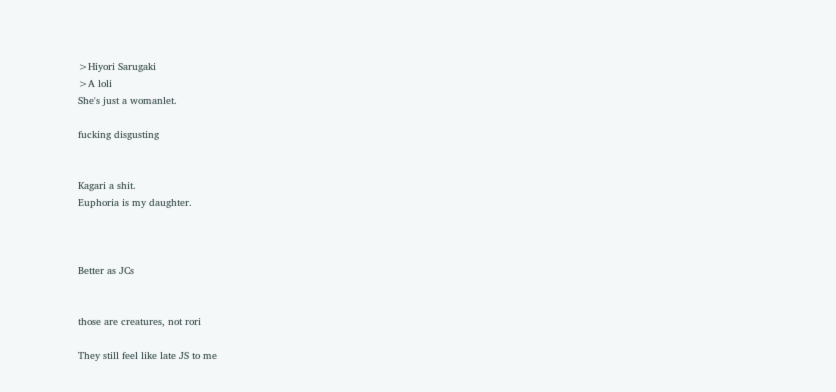>Hiyori Sarugaki
>A loli
She's just a womanlet.

fucking disgusting


Kagari a shit.
Euphoria is my daughter.



Better as JCs


those are creatures, not rori

They still feel like late JS to me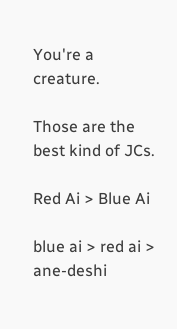You're a creature.

Those are the best kind of JCs.

Red Ai > Blue Ai

blue ai > red ai > ane-deshi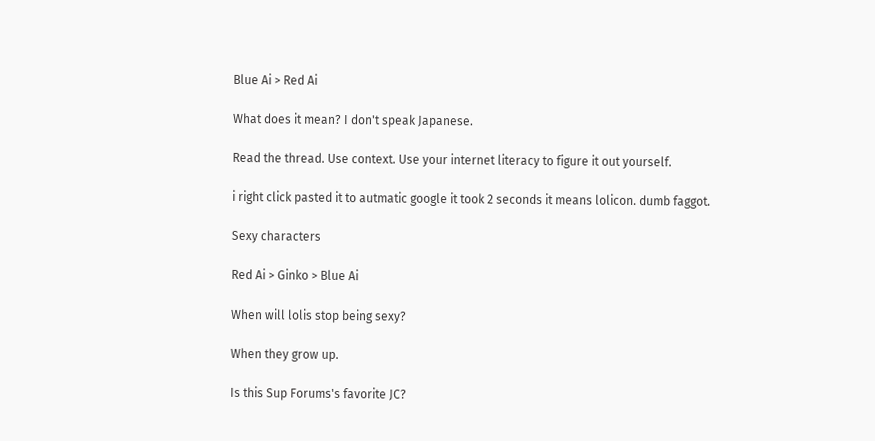Blue Ai > Red Ai

What does it mean? I don't speak Japanese.

Read the thread. Use context. Use your internet literacy to figure it out yourself.

i right click pasted it to autmatic google it took 2 seconds it means lolicon. dumb faggot.

Sexy characters

Red Ai > Ginko > Blue Ai

When will lolis stop being sexy?

When they grow up.

Is this Sup Forums's favorite JC?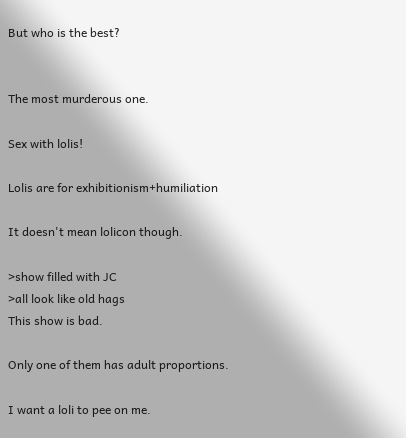But who is the best?


The most murderous one.

Sex with lolis!

Lolis are for exhibitionism+humiliation

It doesn't mean lolicon though.

>show filled with JC
>all look like old hags
This show is bad.

Only one of them has adult proportions.

I want a loli to pee on me.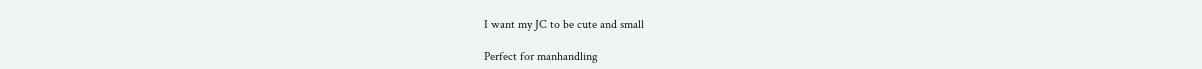I want my JC to be cute and small

Perfect for manhandling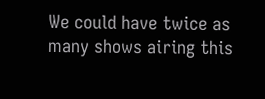We could have twice as many shows airing this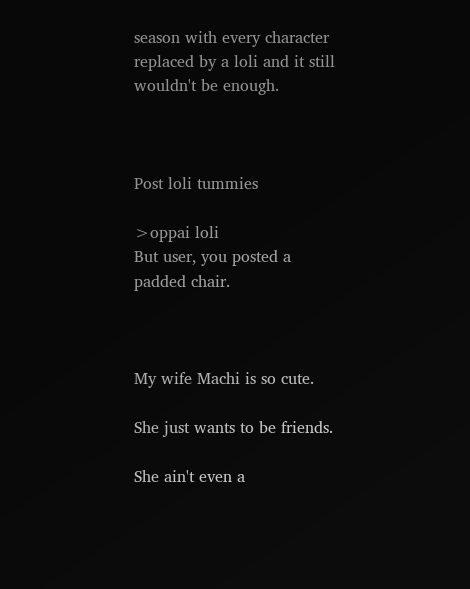season with every character replaced by a loli and it still wouldn't be enough.



Post loli tummies

>oppai loli
But user, you posted a padded chair.



My wife Machi is so cute.

She just wants to be friends.

She ain't even a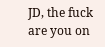JD, the fuck are you on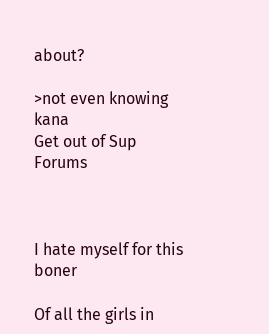about?

>not even knowing kana
Get out of Sup Forums



I hate myself for this boner

Of all the girls in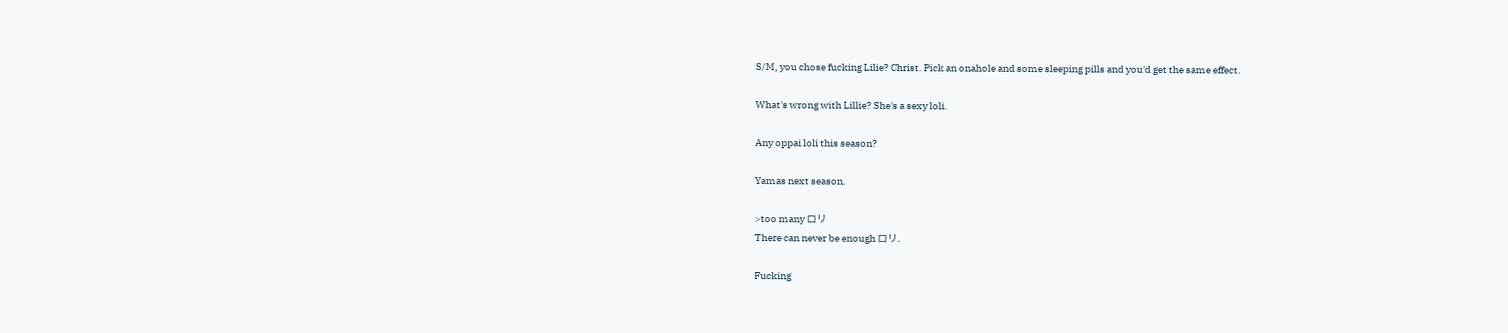S/M, you chose fucking Lilie? Christ. Pick an onahole and some sleeping pills and you'd get the same effect.

What's wrong with Lillie? She's a sexy loli.

Any oppai loli this season?

Yamas next season.

>too many ロリ
There can never be enough ロリ.

Fucking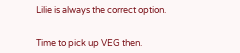Lilie is always the correct option.


Time to pick up VEG then.